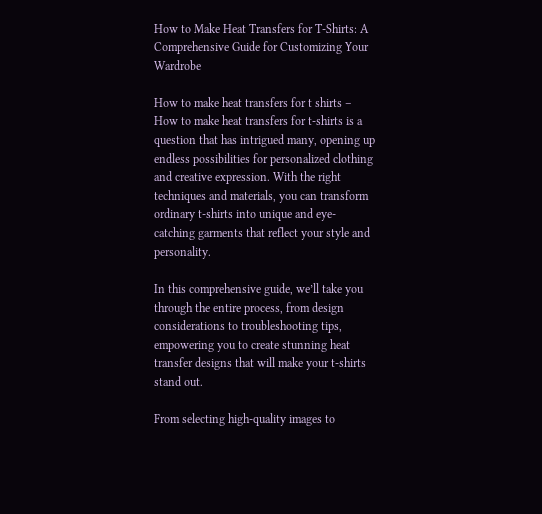How to Make Heat Transfers for T-Shirts: A Comprehensive Guide for Customizing Your Wardrobe

How to make heat transfers for t shirts – How to make heat transfers for t-shirts is a question that has intrigued many, opening up endless possibilities for personalized clothing and creative expression. With the right techniques and materials, you can transform ordinary t-shirts into unique and eye-catching garments that reflect your style and personality.

In this comprehensive guide, we’ll take you through the entire process, from design considerations to troubleshooting tips, empowering you to create stunning heat transfer designs that will make your t-shirts stand out.

From selecting high-quality images to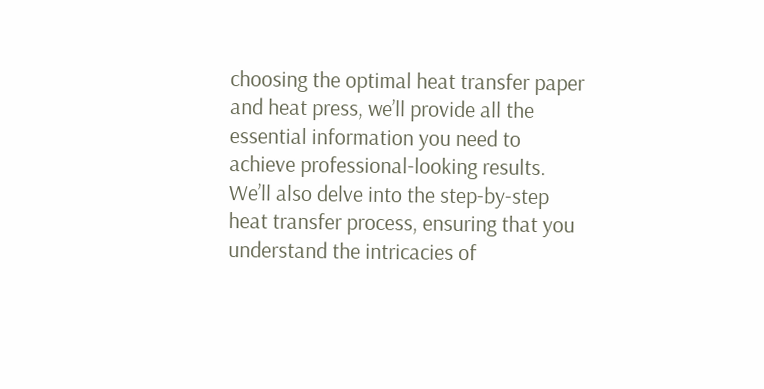choosing the optimal heat transfer paper and heat press, we’ll provide all the essential information you need to achieve professional-looking results. We’ll also delve into the step-by-step heat transfer process, ensuring that you understand the intricacies of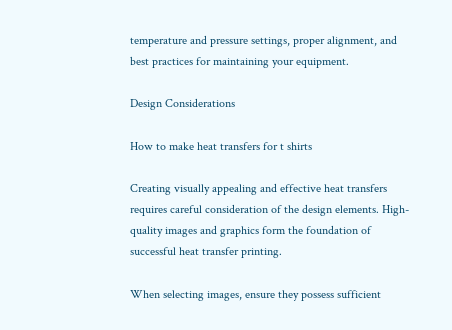temperature and pressure settings, proper alignment, and best practices for maintaining your equipment.

Design Considerations

How to make heat transfers for t shirts

Creating visually appealing and effective heat transfers requires careful consideration of the design elements. High-quality images and graphics form the foundation of successful heat transfer printing.

When selecting images, ensure they possess sufficient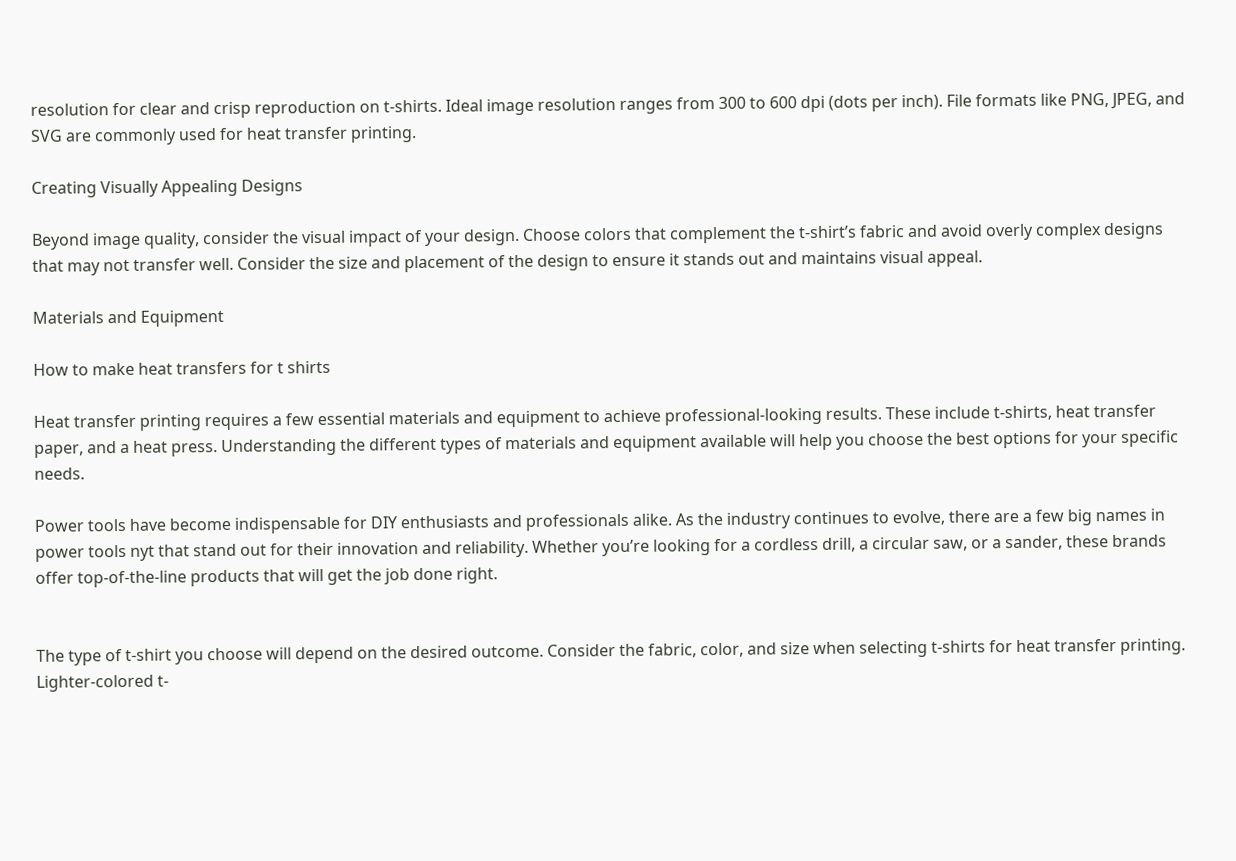resolution for clear and crisp reproduction on t-shirts. Ideal image resolution ranges from 300 to 600 dpi (dots per inch). File formats like PNG, JPEG, and SVG are commonly used for heat transfer printing.

Creating Visually Appealing Designs

Beyond image quality, consider the visual impact of your design. Choose colors that complement the t-shirt’s fabric and avoid overly complex designs that may not transfer well. Consider the size and placement of the design to ensure it stands out and maintains visual appeal.

Materials and Equipment

How to make heat transfers for t shirts

Heat transfer printing requires a few essential materials and equipment to achieve professional-looking results. These include t-shirts, heat transfer paper, and a heat press. Understanding the different types of materials and equipment available will help you choose the best options for your specific needs.

Power tools have become indispensable for DIY enthusiasts and professionals alike. As the industry continues to evolve, there are a few big names in power tools nyt that stand out for their innovation and reliability. Whether you’re looking for a cordless drill, a circular saw, or a sander, these brands offer top-of-the-line products that will get the job done right.


The type of t-shirt you choose will depend on the desired outcome. Consider the fabric, color, and size when selecting t-shirts for heat transfer printing. Lighter-colored t-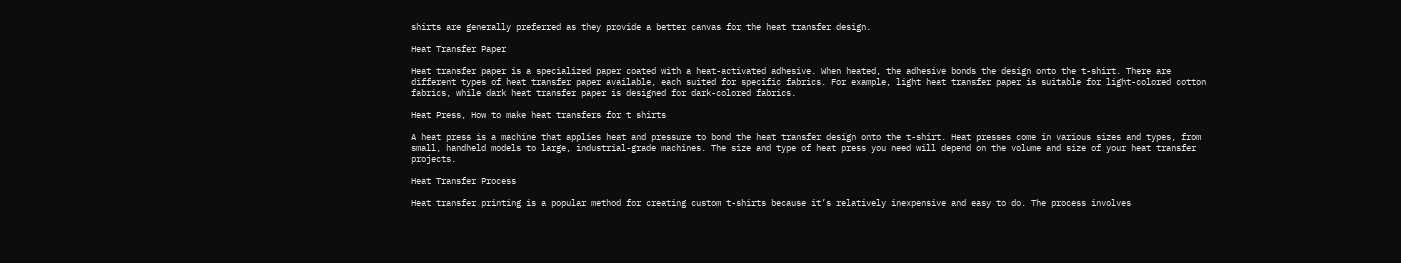shirts are generally preferred as they provide a better canvas for the heat transfer design.

Heat Transfer Paper

Heat transfer paper is a specialized paper coated with a heat-activated adhesive. When heated, the adhesive bonds the design onto the t-shirt. There are different types of heat transfer paper available, each suited for specific fabrics. For example, light heat transfer paper is suitable for light-colored cotton fabrics, while dark heat transfer paper is designed for dark-colored fabrics.

Heat Press, How to make heat transfers for t shirts

A heat press is a machine that applies heat and pressure to bond the heat transfer design onto the t-shirt. Heat presses come in various sizes and types, from small, handheld models to large, industrial-grade machines. The size and type of heat press you need will depend on the volume and size of your heat transfer projects.

Heat Transfer Process

Heat transfer printing is a popular method for creating custom t-shirts because it’s relatively inexpensive and easy to do. The process involves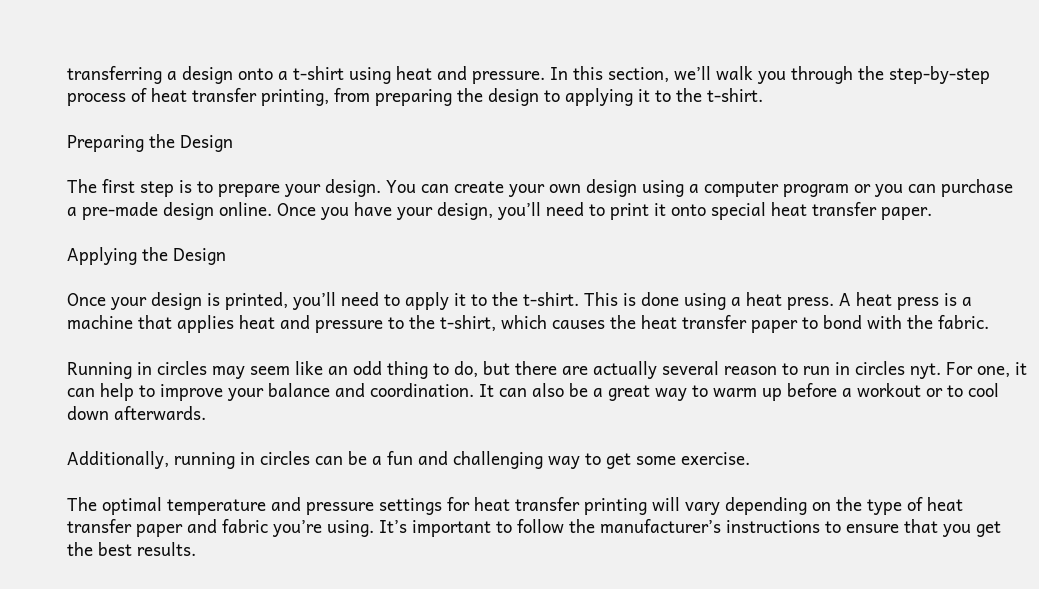transferring a design onto a t-shirt using heat and pressure. In this section, we’ll walk you through the step-by-step process of heat transfer printing, from preparing the design to applying it to the t-shirt.

Preparing the Design

The first step is to prepare your design. You can create your own design using a computer program or you can purchase a pre-made design online. Once you have your design, you’ll need to print it onto special heat transfer paper.

Applying the Design

Once your design is printed, you’ll need to apply it to the t-shirt. This is done using a heat press. A heat press is a machine that applies heat and pressure to the t-shirt, which causes the heat transfer paper to bond with the fabric.

Running in circles may seem like an odd thing to do, but there are actually several reason to run in circles nyt. For one, it can help to improve your balance and coordination. It can also be a great way to warm up before a workout or to cool down afterwards.

Additionally, running in circles can be a fun and challenging way to get some exercise.

The optimal temperature and pressure settings for heat transfer printing will vary depending on the type of heat transfer paper and fabric you’re using. It’s important to follow the manufacturer’s instructions to ensure that you get the best results.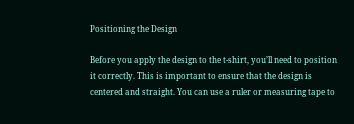Positioning the Design

Before you apply the design to the t-shirt, you’ll need to position it correctly. This is important to ensure that the design is centered and straight. You can use a ruler or measuring tape to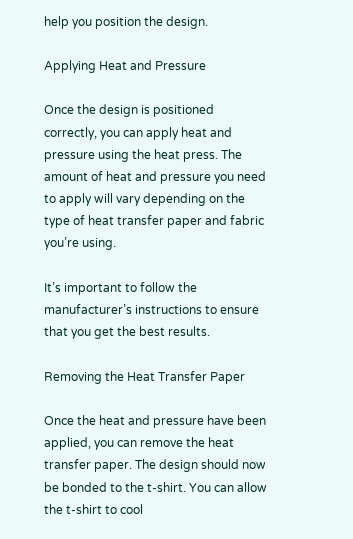help you position the design.

Applying Heat and Pressure

Once the design is positioned correctly, you can apply heat and pressure using the heat press. The amount of heat and pressure you need to apply will vary depending on the type of heat transfer paper and fabric you’re using.

It’s important to follow the manufacturer’s instructions to ensure that you get the best results.

Removing the Heat Transfer Paper

Once the heat and pressure have been applied, you can remove the heat transfer paper. The design should now be bonded to the t-shirt. You can allow the t-shirt to cool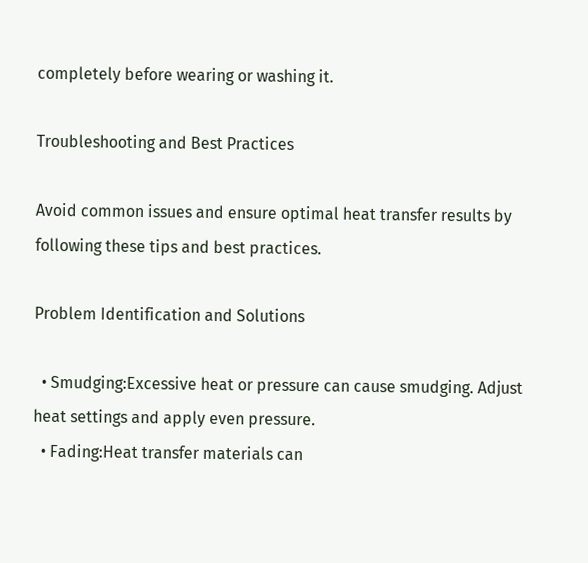completely before wearing or washing it.

Troubleshooting and Best Practices

Avoid common issues and ensure optimal heat transfer results by following these tips and best practices.

Problem Identification and Solutions

  • Smudging:Excessive heat or pressure can cause smudging. Adjust heat settings and apply even pressure.
  • Fading:Heat transfer materials can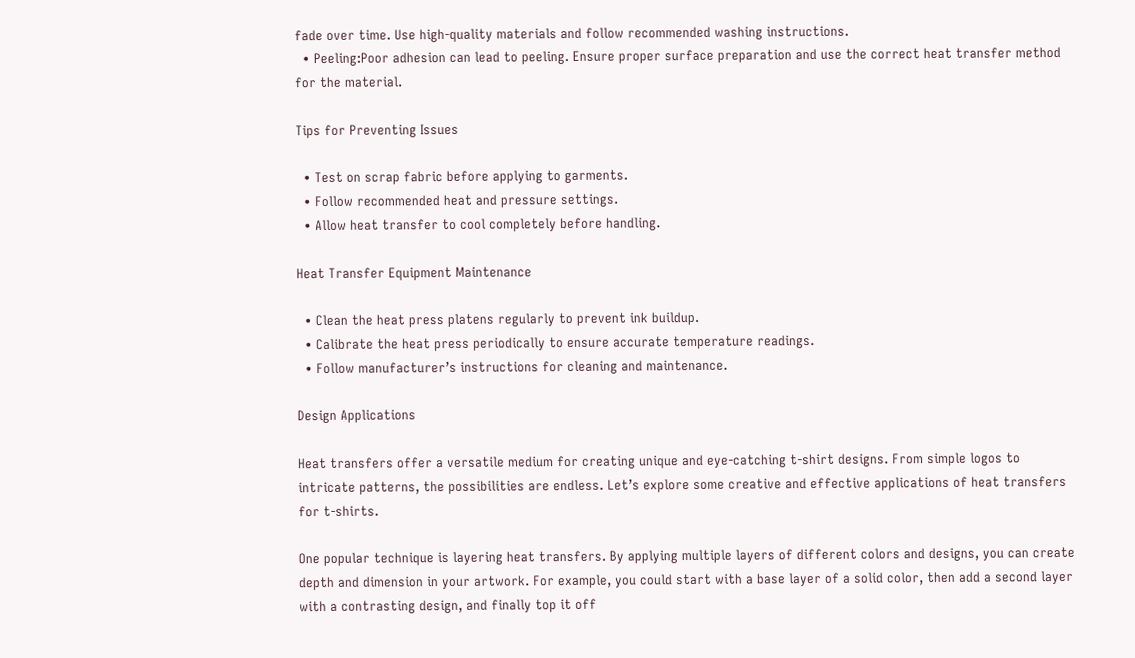fade over time. Use high-quality materials and follow recommended washing instructions.
  • Peeling:Poor adhesion can lead to peeling. Ensure proper surface preparation and use the correct heat transfer method for the material.

Tips for Preventing Issues

  • Test on scrap fabric before applying to garments.
  • Follow recommended heat and pressure settings.
  • Allow heat transfer to cool completely before handling.

Heat Transfer Equipment Maintenance

  • Clean the heat press platens regularly to prevent ink buildup.
  • Calibrate the heat press periodically to ensure accurate temperature readings.
  • Follow manufacturer’s instructions for cleaning and maintenance.

Design Applications

Heat transfers offer a versatile medium for creating unique and eye-catching t-shirt designs. From simple logos to intricate patterns, the possibilities are endless. Let’s explore some creative and effective applications of heat transfers for t-shirts.

One popular technique is layering heat transfers. By applying multiple layers of different colors and designs, you can create depth and dimension in your artwork. For example, you could start with a base layer of a solid color, then add a second layer with a contrasting design, and finally top it off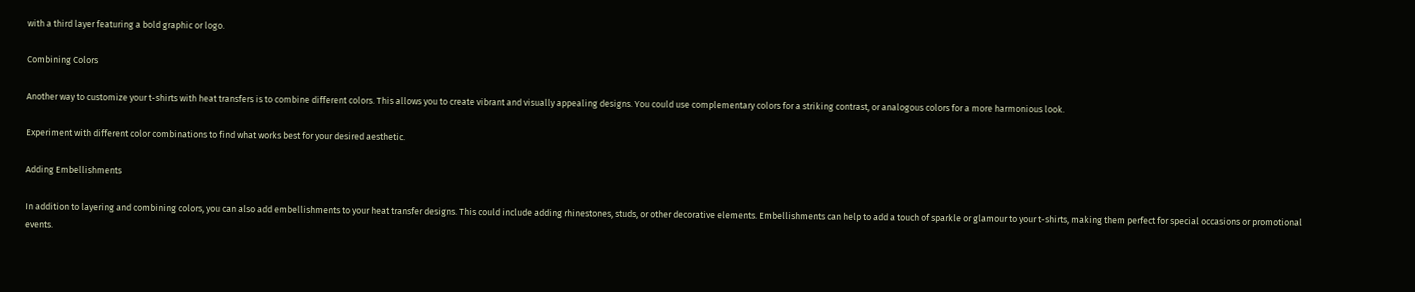with a third layer featuring a bold graphic or logo.

Combining Colors

Another way to customize your t-shirts with heat transfers is to combine different colors. This allows you to create vibrant and visually appealing designs. You could use complementary colors for a striking contrast, or analogous colors for a more harmonious look.

Experiment with different color combinations to find what works best for your desired aesthetic.

Adding Embellishments

In addition to layering and combining colors, you can also add embellishments to your heat transfer designs. This could include adding rhinestones, studs, or other decorative elements. Embellishments can help to add a touch of sparkle or glamour to your t-shirts, making them perfect for special occasions or promotional events.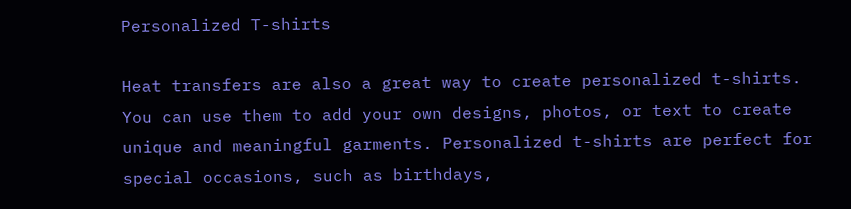Personalized T-shirts

Heat transfers are also a great way to create personalized t-shirts. You can use them to add your own designs, photos, or text to create unique and meaningful garments. Personalized t-shirts are perfect for special occasions, such as birthdays,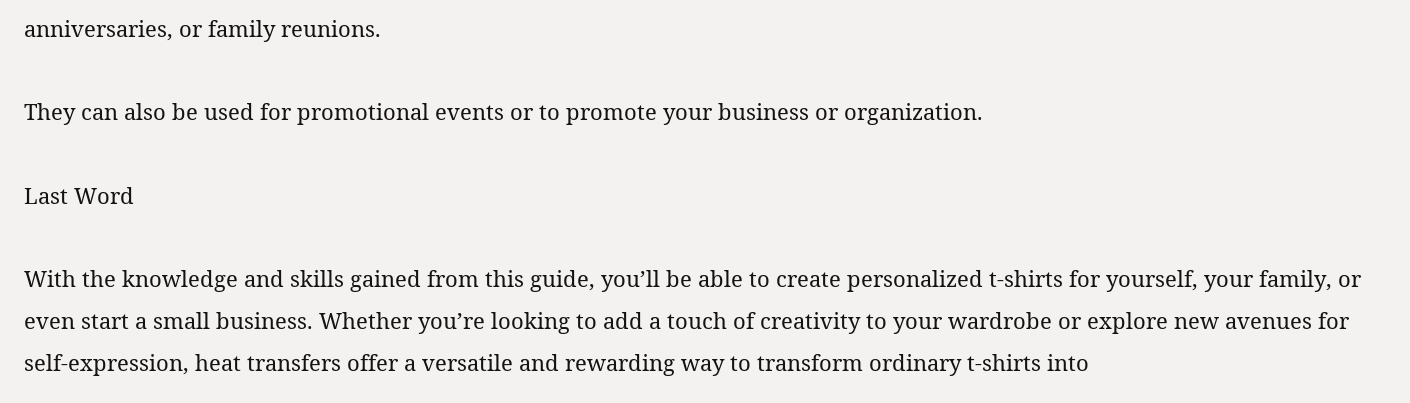anniversaries, or family reunions.

They can also be used for promotional events or to promote your business or organization.

Last Word

With the knowledge and skills gained from this guide, you’ll be able to create personalized t-shirts for yourself, your family, or even start a small business. Whether you’re looking to add a touch of creativity to your wardrobe or explore new avenues for self-expression, heat transfers offer a versatile and rewarding way to transform ordinary t-shirts into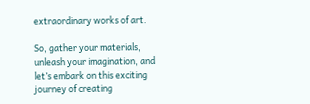extraordinary works of art.

So, gather your materials, unleash your imagination, and let’s embark on this exciting journey of creating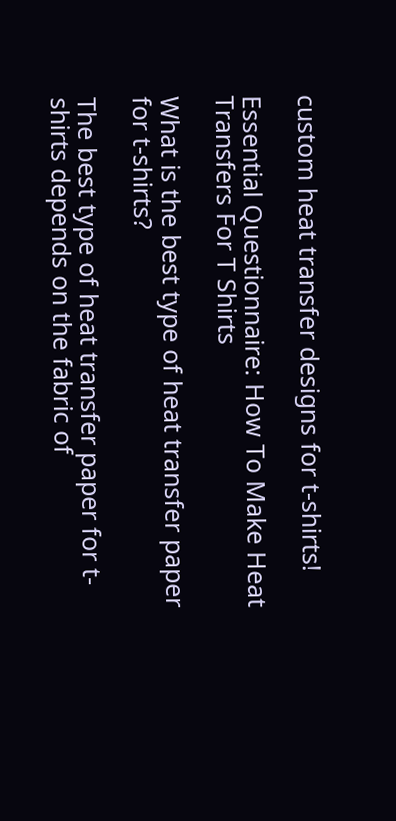custom heat transfer designs for t-shirts!

Essential Questionnaire: How To Make Heat Transfers For T Shirts

What is the best type of heat transfer paper for t-shirts?

The best type of heat transfer paper for t-shirts depends on the fabric of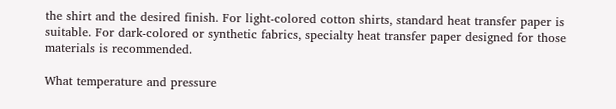the shirt and the desired finish. For light-colored cotton shirts, standard heat transfer paper is suitable. For dark-colored or synthetic fabrics, specialty heat transfer paper designed for those materials is recommended.

What temperature and pressure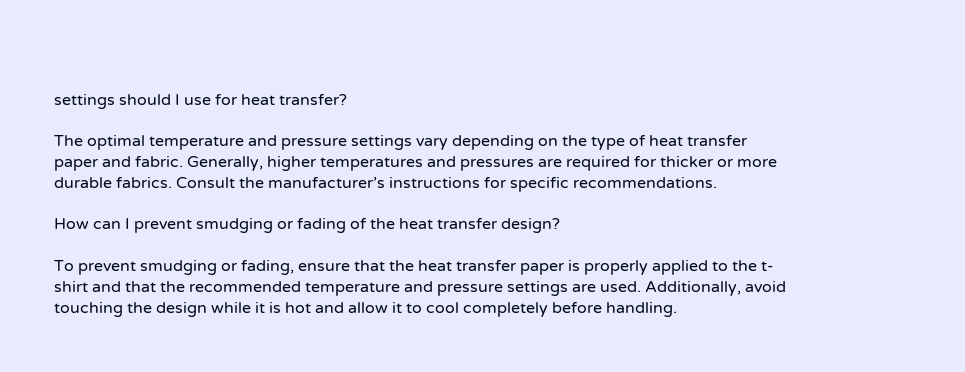settings should I use for heat transfer?

The optimal temperature and pressure settings vary depending on the type of heat transfer paper and fabric. Generally, higher temperatures and pressures are required for thicker or more durable fabrics. Consult the manufacturer’s instructions for specific recommendations.

How can I prevent smudging or fading of the heat transfer design?

To prevent smudging or fading, ensure that the heat transfer paper is properly applied to the t-shirt and that the recommended temperature and pressure settings are used. Additionally, avoid touching the design while it is hot and allow it to cool completely before handling.